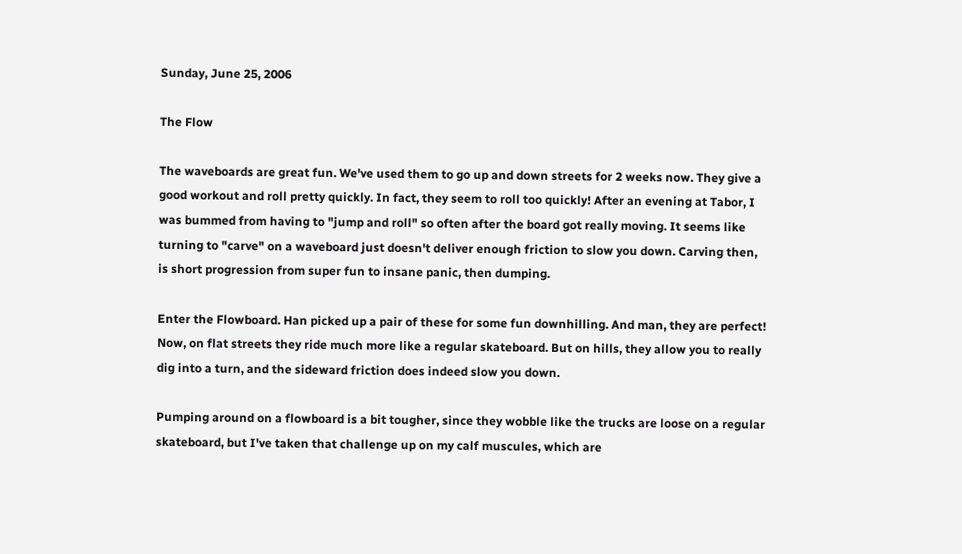Sunday, June 25, 2006

The Flow

The waveboards are great fun. We've used them to go up and down streets for 2 weeks now. They give a good workout and roll pretty quickly. In fact, they seem to roll too quickly! After an evening at Tabor, I was bummed from having to "jump and roll" so often after the board got really moving. It seems like turning to "carve" on a waveboard just doesn't deliver enough friction to slow you down. Carving then, is short progression from super fun to insane panic, then dumping.

Enter the Flowboard. Han picked up a pair of these for some fun downhilling. And man, they are perfect! Now, on flat streets they ride much more like a regular skateboard. But on hills, they allow you to really dig into a turn, and the sideward friction does indeed slow you down.

Pumping around on a flowboard is a bit tougher, since they wobble like the trucks are loose on a regular skateboard, but I've taken that challenge up on my calf muscules, which are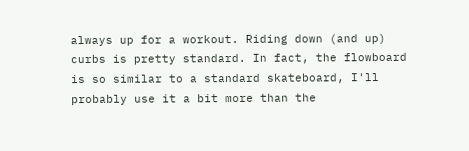always up for a workout. Riding down (and up) curbs is pretty standard. In fact, the flowboard is so similar to a standard skateboard, I'll probably use it a bit more than the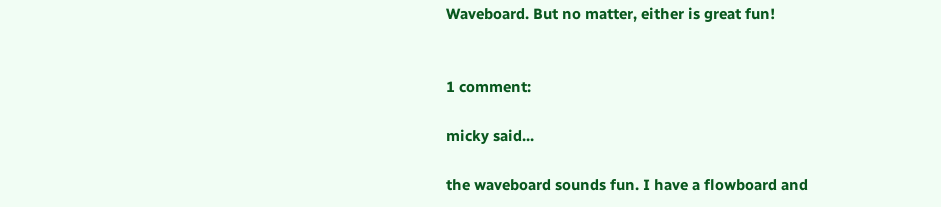Waveboard. But no matter, either is great fun!


1 comment:

micky said...

the waveboard sounds fun. I have a flowboard and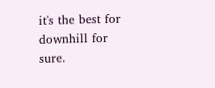it's the best for downhill for sure.